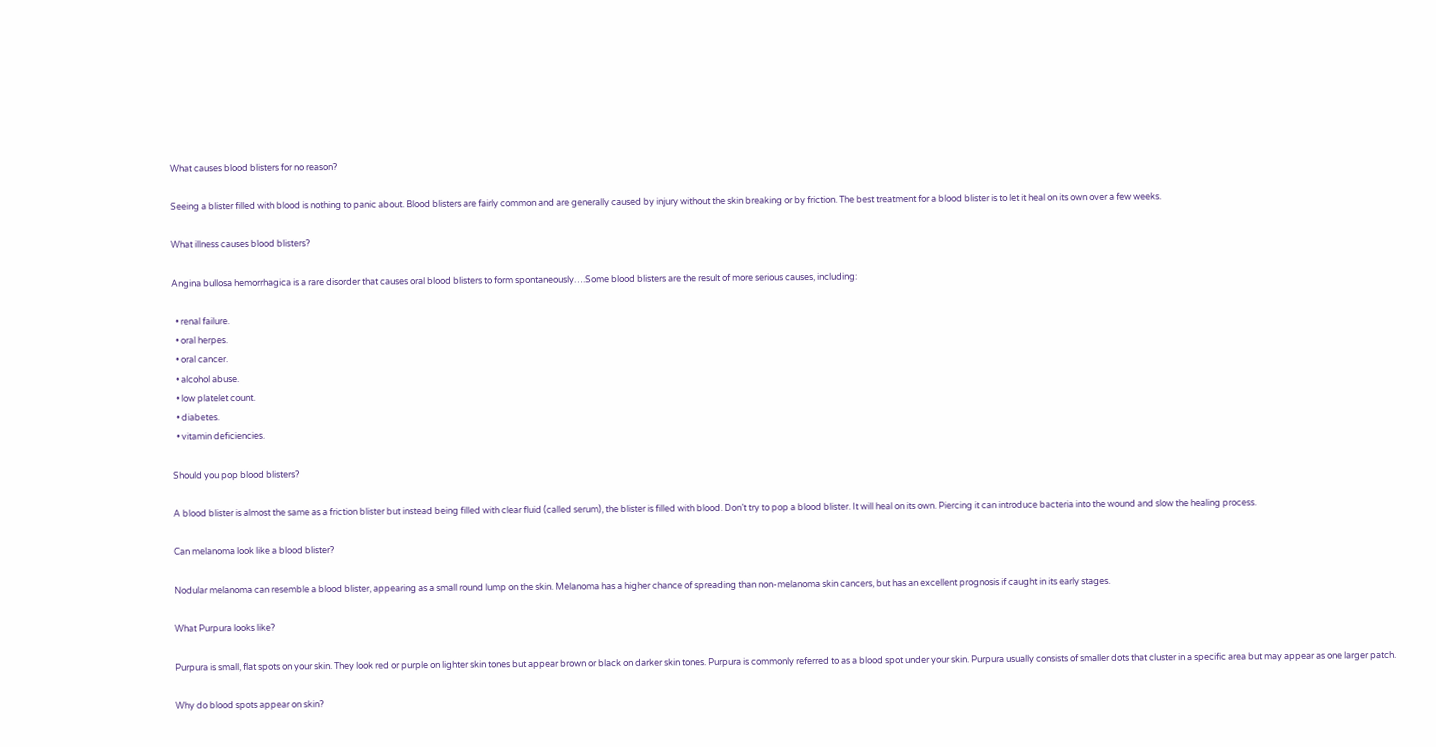What causes blood blisters for no reason?

Seeing a blister filled with blood is nothing to panic about. Blood blisters are fairly common and are generally caused by injury without the skin breaking or by friction. The best treatment for a blood blister is to let it heal on its own over a few weeks.

What illness causes blood blisters?

Angina bullosa hemorrhagica is a rare disorder that causes oral blood blisters to form spontaneously….Some blood blisters are the result of more serious causes, including:

  • renal failure.
  • oral herpes.
  • oral cancer.
  • alcohol abuse.
  • low platelet count.
  • diabetes.
  • vitamin deficiencies.

Should you pop blood blisters?

A blood blister is almost the same as a friction blister but instead being filled with clear fluid (called serum), the blister is filled with blood. Don’t try to pop a blood blister. It will heal on its own. Piercing it can introduce bacteria into the wound and slow the healing process.

Can melanoma look like a blood blister?

Nodular melanoma can resemble a blood blister, appearing as a small round lump on the skin. Melanoma has a higher chance of spreading than non-melanoma skin cancers, but has an excellent prognosis if caught in its early stages.

What Purpura looks like?

Purpura is small, flat spots on your skin. They look red or purple on lighter skin tones but appear brown or black on darker skin tones. Purpura is commonly referred to as a blood spot under your skin. Purpura usually consists of smaller dots that cluster in a specific area but may appear as one larger patch.

Why do blood spots appear on skin?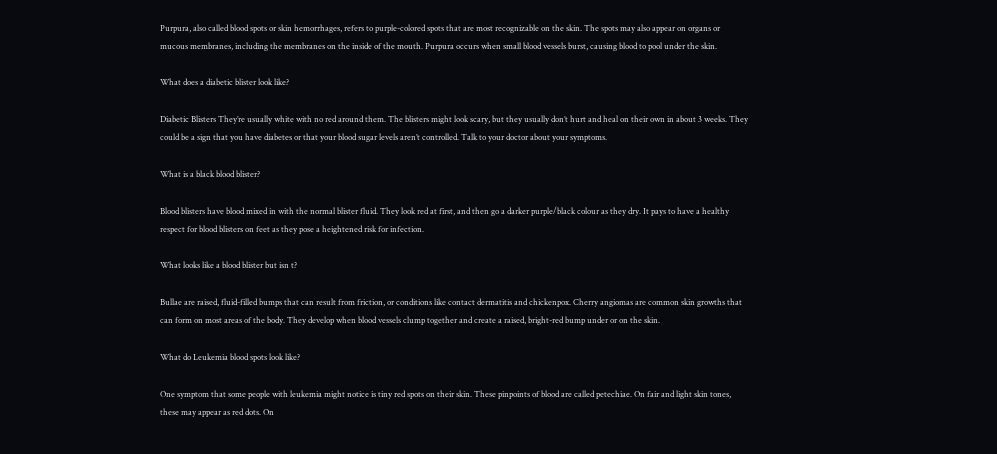Purpura, also called blood spots or skin hemorrhages, refers to purple-colored spots that are most recognizable on the skin. The spots may also appear on organs or mucous membranes, including the membranes on the inside of the mouth. Purpura occurs when small blood vessels burst, causing blood to pool under the skin.

What does a diabetic blister look like?

Diabetic Blisters They’re usually white with no red around them. The blisters might look scary, but they usually don’t hurt and heal on their own in about 3 weeks. They could be a sign that you have diabetes or that your blood sugar levels aren’t controlled. Talk to your doctor about your symptoms.

What is a black blood blister?

Blood blisters have blood mixed in with the normal blister fluid. They look red at first, and then go a darker purple/black colour as they dry. It pays to have a healthy respect for blood blisters on feet as they pose a heightened risk for infection.

What looks like a blood blister but isn t?

Bullae are raised, fluid-filled bumps that can result from friction, or conditions like contact dermatitis and chickenpox. Cherry angiomas are common skin growths that can form on most areas of the body. They develop when blood vessels clump together and create a raised, bright-red bump under or on the skin.

What do Leukemia blood spots look like?

One symptom that some people with leukemia might notice is tiny red spots on their skin. These pinpoints of blood are called petechiae. On fair and light skin tones, these may appear as red dots. On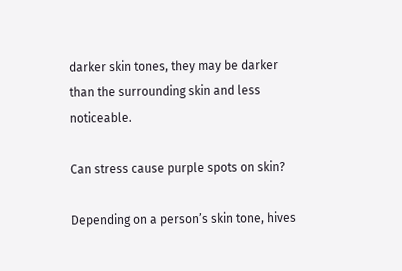darker skin tones, they may be darker than the surrounding skin and less noticeable.

Can stress cause purple spots on skin?

Depending on a person’s skin tone, hives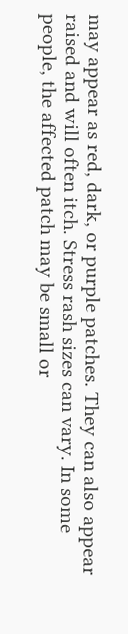may appear as red, dark, or purple patches. They can also appear raised and will often itch. Stress rash sizes can vary. In some people, the affected patch may be small or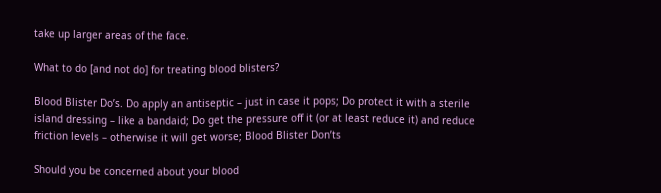take up larger areas of the face.

What to do [and not do] for treating blood blisters?

Blood Blister Do’s. Do apply an antiseptic – just in case it pops; Do protect it with a sterile island dressing – like a bandaid; Do get the pressure off it (or at least reduce it) and reduce friction levels – otherwise it will get worse; Blood Blister Don’ts

Should you be concerned about your blood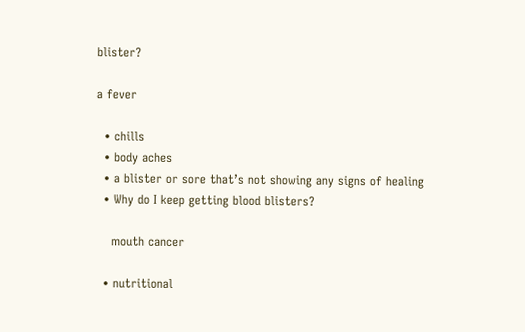blister?

a fever

  • chills
  • body aches
  • a blister or sore that’s not showing any signs of healing
  • Why do I keep getting blood blisters?

    mouth cancer

  • nutritional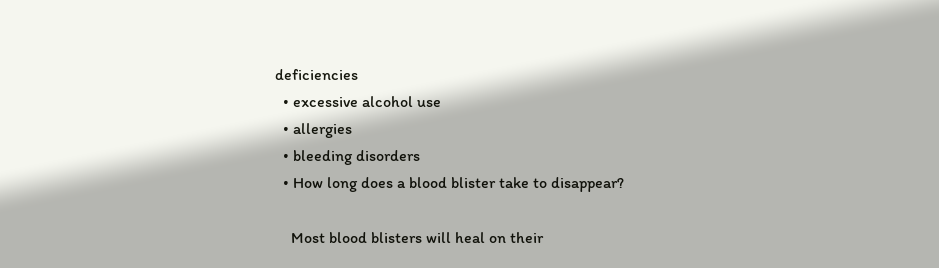deficiencies
  • excessive alcohol use
  • allergies
  • bleeding disorders
  • How long does a blood blister take to disappear?

    Most blood blisters will heal on their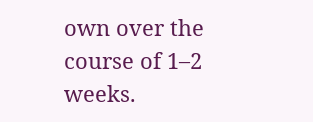own over the course of 1–2 weeks.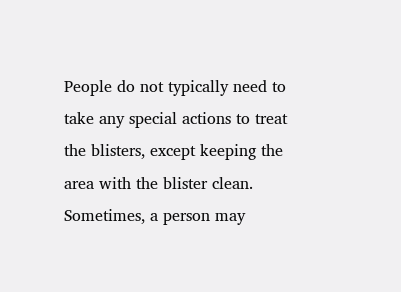People do not typically need to take any special actions to treat the blisters, except keeping the area with the blister clean. Sometimes, a person may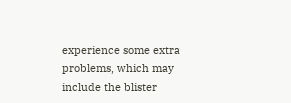experience some extra problems, which may include the blister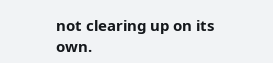not clearing up on its own.